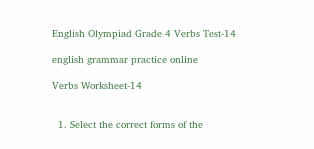English Olympiad Grade 4 Verbs Test-14

english grammar practice online

Verbs Worksheet-14


  1. Select the correct forms of the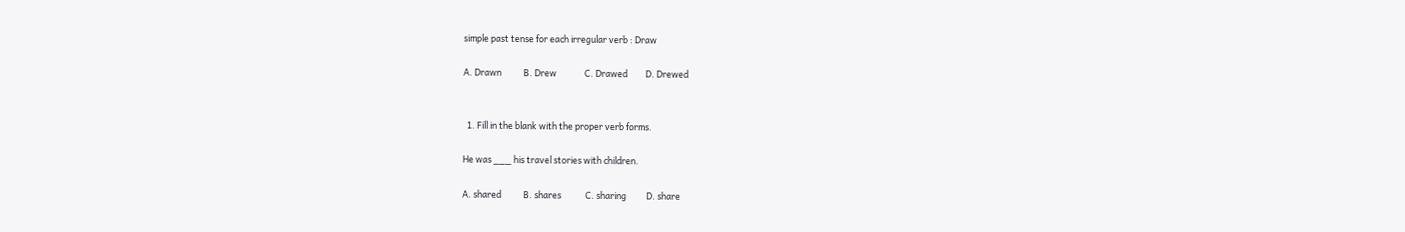simple past tense for each irregular verb : Draw

A. Drawn           B. Drew              C. Drawed         D. Drewed


  1. Fill in the blank with the proper verb forms.

He was ___ his travel stories with children.

A. shared           B. shares            C. sharing          D. share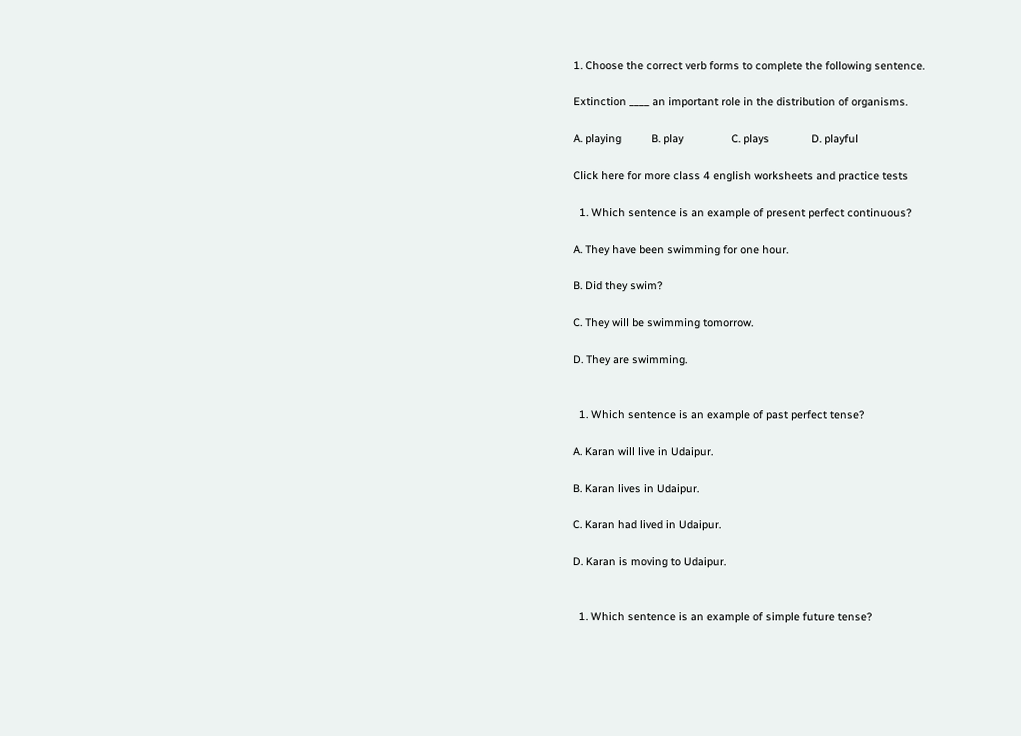1. Choose the correct verb forms to complete the following sentence.

Extinction ____ an important role in the distribution of organisms.

A. playing          B. play                C. plays              D. playful

Click here for more class 4 english worksheets and practice tests

  1. Which sentence is an example of present perfect continuous?

A. They have been swimming for one hour.

B. Did they swim?

C. They will be swimming tomorrow.

D. They are swimming.


  1. Which sentence is an example of past perfect tense?

A. Karan will live in Udaipur.

B. Karan lives in Udaipur.

C. Karan had lived in Udaipur.

D. Karan is moving to Udaipur.


  1. Which sentence is an example of simple future tense?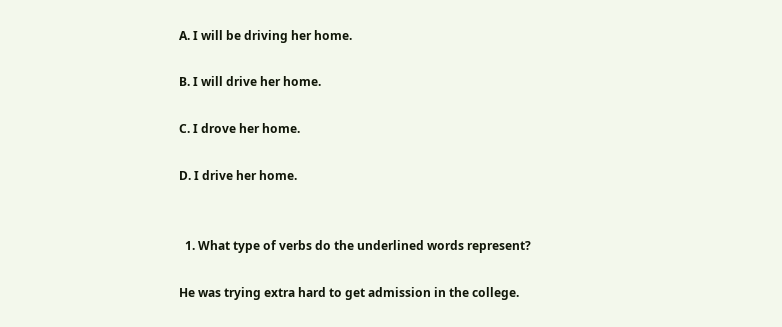A. I will be driving her home.

B. I will drive her home.

C. I drove her home.

D. I drive her home.


  1. What type of verbs do the underlined words represent?

He was trying extra hard to get admission in the college.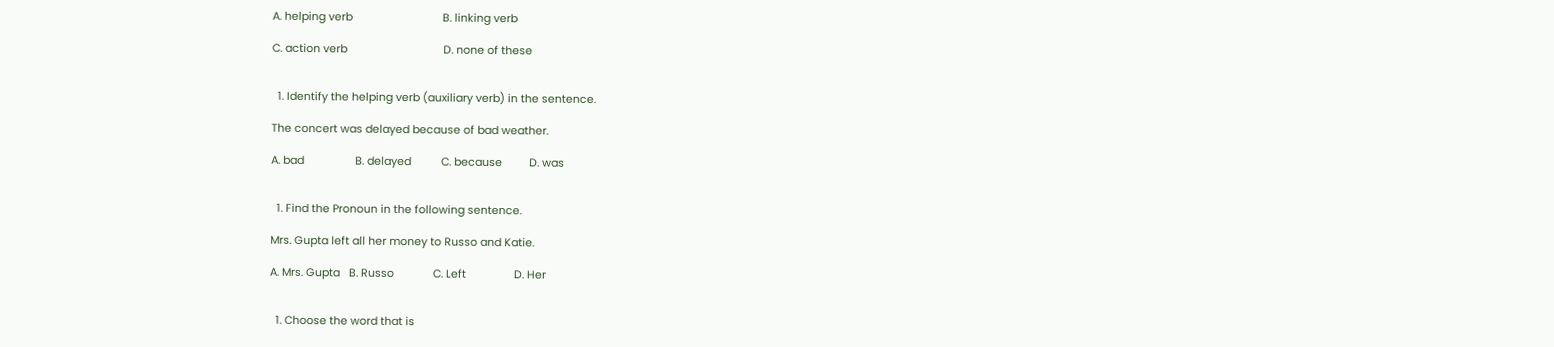A. helping verb                              B. linking verb

C. action verb                                D. none of these


  1. Identify the helping verb (auxiliary verb) in the sentence.

The concert was delayed because of bad weather.

A. bad                 B. delayed          C. because         D. was


  1. Find the Pronoun in the following sentence.

Mrs. Gupta left all her money to Russo and Katie.

A. Mrs. Gupta   B. Russo             C. Left                D. Her


  1. Choose the word that is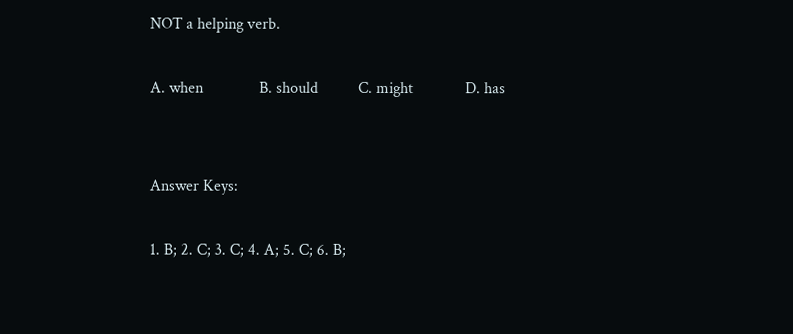NOT a helping verb.

A. when              B. should          C. might             D. has


Answer Keys:

1. B; 2. C; 3. C; 4. A; 5. C; 6. B;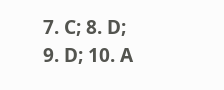7. C; 8. D; 9. D; 10. A